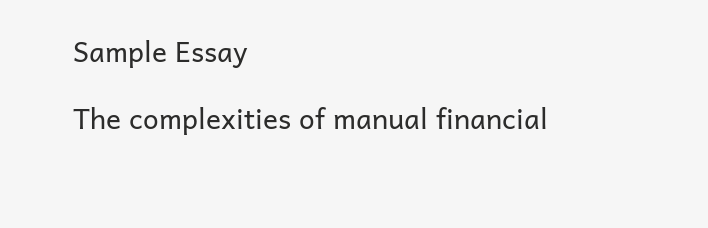Sample Essay

The complexities of manual financial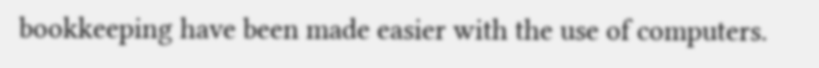bookkeeping have been made easier with the use of computers.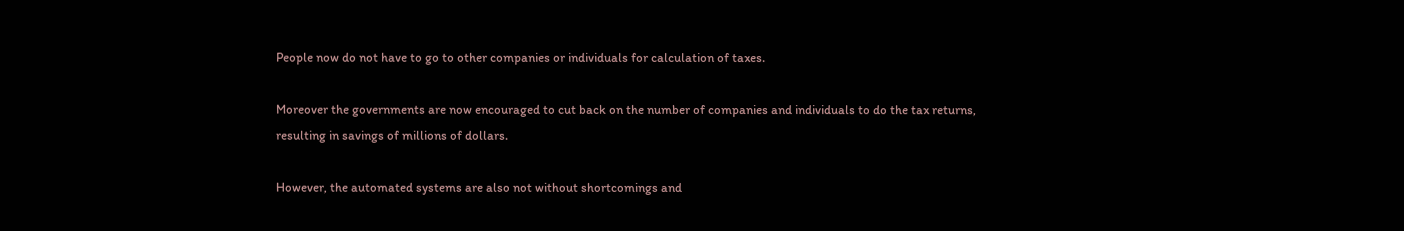People now do not have to go to other companies or individuals for calculation of taxes.

Moreover the governments are now encouraged to cut back on the number of companies and individuals to do the tax returns, resulting in savings of millions of dollars.

However, the automated systems are also not without shortcomings and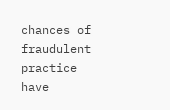chances of fraudulent practice have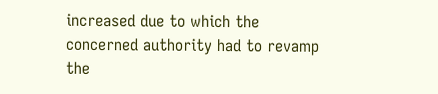increased due to which the concerned authority had to revamp the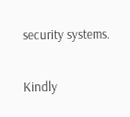security systems.

Kindly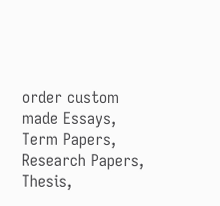order custom made Essays, Term Papers, Research Papers, Thesis,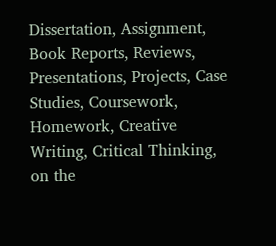Dissertation, Assignment, Book Reports, Reviews, Presentations, Projects, Case Studies, Coursework, Homework, Creative Writing, Critical Thinking, on the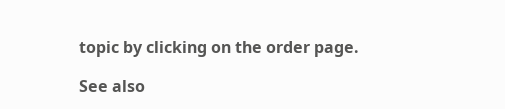topic by clicking on the order page.

See also